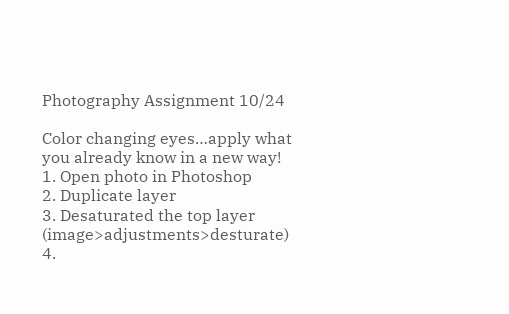Photography Assignment 10/24

Color changing eyes…apply what you already know in a new way!
1. Open photo in Photoshop
2. Duplicate layer
3. Desaturated the top layer (image>adjustments>desturate)
4.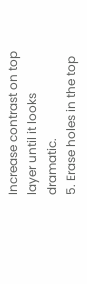Increase contrast on top layer until it looks dramatic.
5. Erase holes in the top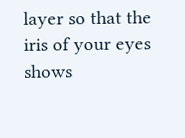layer so that the iris of your eyes shows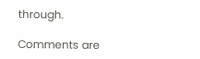through.

Comments are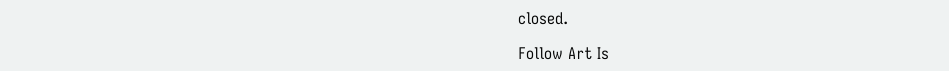closed.

Follow Art Is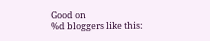Good on
%d bloggers like this: